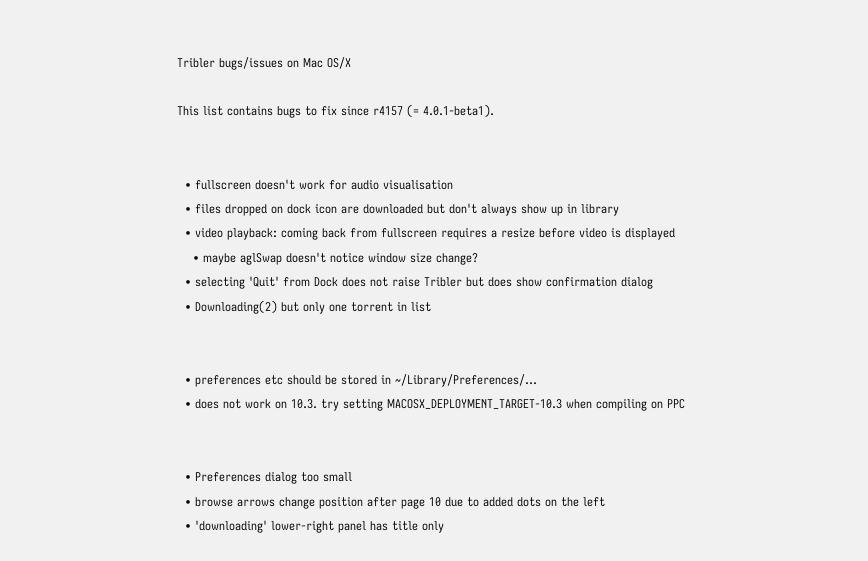Tribler bugs/issues on Mac OS/X

This list contains bugs to fix since r4157 (= 4.0.1-beta1).


  • fullscreen doesn't work for audio visualisation
  • files dropped on dock icon are downloaded but don't always show up in library
  • video playback: coming back from fullscreen requires a resize before video is displayed
    • maybe aglSwap doesn't notice window size change?
  • selecting 'Quit' from Dock does not raise Tribler but does show confirmation dialog
  • Downloading(2) but only one torrent in list


  • preferences etc should be stored in ~/Library/Preferences/...
  • does not work on 10.3. try setting MACOSX_DEPLOYMENT_TARGET-10.3 when compiling on PPC


  • Preferences dialog too small
  • browse arrows change position after page 10 due to added dots on the left
  • 'downloading' lower-right panel has title only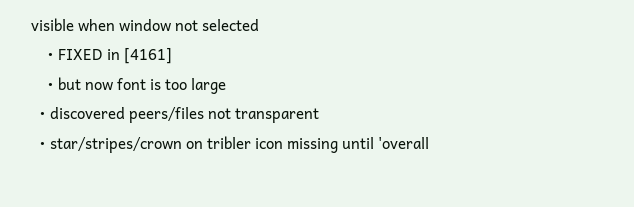visible when window not selected
    • FIXED in [4161]
    • but now font is too large
  • discovered peers/files not transparent
  • star/stripes/crown on tribler icon missing until 'overall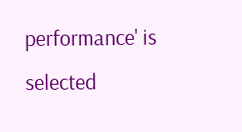performance' is selected